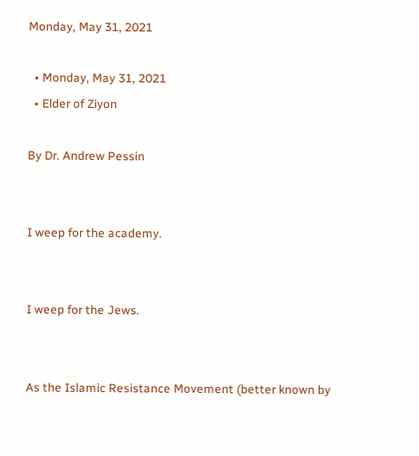Monday, May 31, 2021

  • Monday, May 31, 2021
  • Elder of Ziyon

By Dr. Andrew Pessin


I weep for the academy.


I weep for the Jews.


As the Islamic Resistance Movement (better known by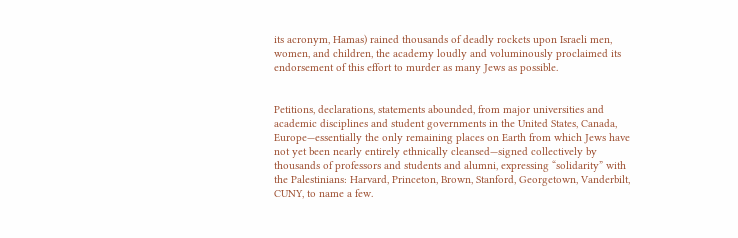its acronym, Hamas) rained thousands of deadly rockets upon Israeli men, women, and children, the academy loudly and voluminously proclaimed its endorsement of this effort to murder as many Jews as possible.


Petitions, declarations, statements abounded, from major universities and academic disciplines and student governments in the United States, Canada, Europe—essentially the only remaining places on Earth from which Jews have not yet been nearly entirely ethnically cleansed—signed collectively by thousands of professors and students and alumni, expressing “solidarity” with the Palestinians: Harvard, Princeton, Brown, Stanford, Georgetown, Vanderbilt, CUNY, to name a few.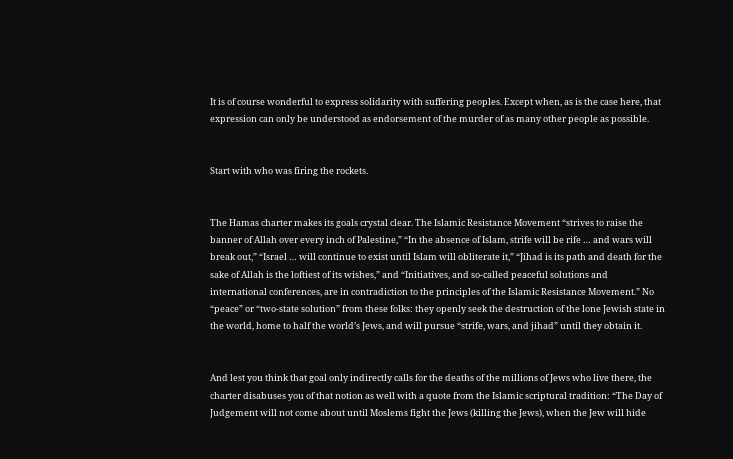It is of course wonderful to express solidarity with suffering peoples. Except when, as is the case here, that expression can only be understood as endorsement of the murder of as many other people as possible.


Start with who was firing the rockets.


The Hamas charter makes its goals crystal clear. The Islamic Resistance Movement “strives to raise the banner of Allah over every inch of Palestine,” “In the absence of Islam, strife will be rife … and wars will break out,” “Israel … will continue to exist until Islam will obliterate it,” “Jihad is its path and death for the sake of Allah is the loftiest of its wishes,” and “Initiatives, and so-called peaceful solutions and international conferences, are in contradiction to the principles of the Islamic Resistance Movement.” No “peace” or “two-state solution” from these folks: they openly seek the destruction of the lone Jewish state in the world, home to half the world’s Jews, and will pursue “strife, wars, and jihad” until they obtain it.


And lest you think that goal only indirectly calls for the deaths of the millions of Jews who live there, the charter disabuses you of that notion as well with a quote from the Islamic scriptural tradition: “The Day of Judgement will not come about until Moslems fight the Jews (killing the Jews), when the Jew will hide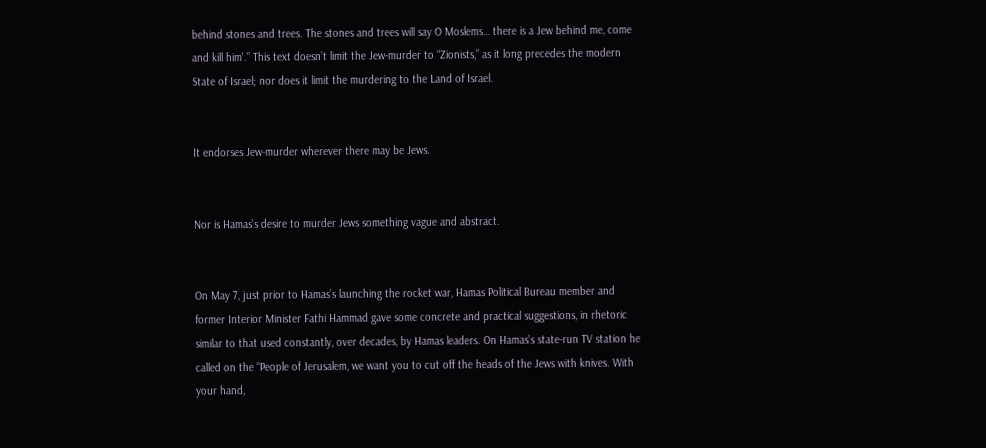behind stones and trees. The stones and trees will say O Moslems… there is a Jew behind me, come and kill him'.” This text doesn’t limit the Jew-murder to “Zionists,” as it long precedes the modern State of Israel; nor does it limit the murdering to the Land of Israel.


It endorses Jew-murder wherever there may be Jews.


Nor is Hamas's desire to murder Jews something vague and abstract.


On May 7, just prior to Hamas’s launching the rocket war, Hamas Political Bureau member and former Interior Minister Fathi Hammad gave some concrete and practical suggestions, in rhetoric similar to that used constantly, over decades, by Hamas leaders. On Hamas’s state-run TV station he called on the “People of Jerusalem, we want you to cut off the heads of the Jews with knives. With your hand,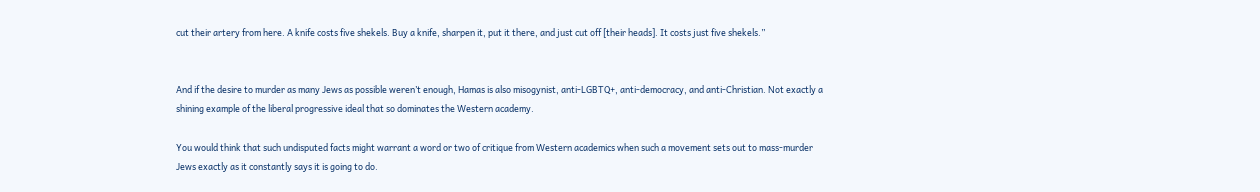cut their artery from here. A knife costs five shekels. Buy a knife, sharpen it, put it there, and just cut off [their heads]. It costs just five shekels.”


And if the desire to murder as many Jews as possible weren’t enough, Hamas is also misogynist, anti-LGBTQ+, anti-democracy, and anti-Christian. Not exactly a shining example of the liberal progressive ideal that so dominates the Western academy.

You would think that such undisputed facts might warrant a word or two of critique from Western academics when such a movement sets out to mass-murder Jews exactly as it constantly says it is going to do.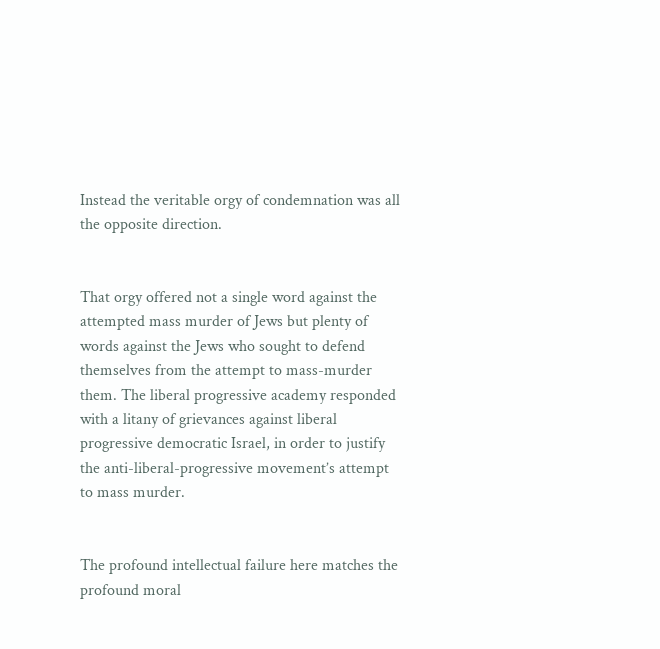Instead the veritable orgy of condemnation was all the opposite direction.


That orgy offered not a single word against the attempted mass murder of Jews but plenty of words against the Jews who sought to defend themselves from the attempt to mass-murder them. The liberal progressive academy responded with a litany of grievances against liberal progressive democratic Israel, in order to justify the anti-liberal-progressive movement’s attempt to mass murder.


The profound intellectual failure here matches the profound moral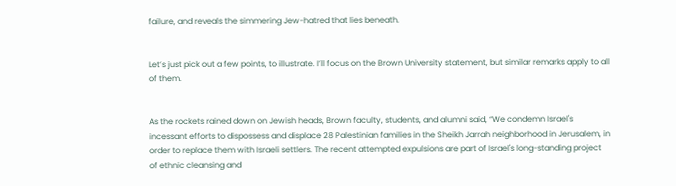failure, and reveals the simmering Jew-hatred that lies beneath.


Let’s just pick out a few points, to illustrate. I’ll focus on the Brown University statement, but similar remarks apply to all of them.


As the rockets rained down on Jewish heads, Brown faculty, students, and alumni said, “We condemn Israel's incessant efforts to dispossess and displace 28 Palestinian families in the Sheikh Jarrah neighborhood in Jerusalem, in order to replace them with Israeli settlers. The recent attempted expulsions are part of Israel's long-standing project of ethnic cleansing and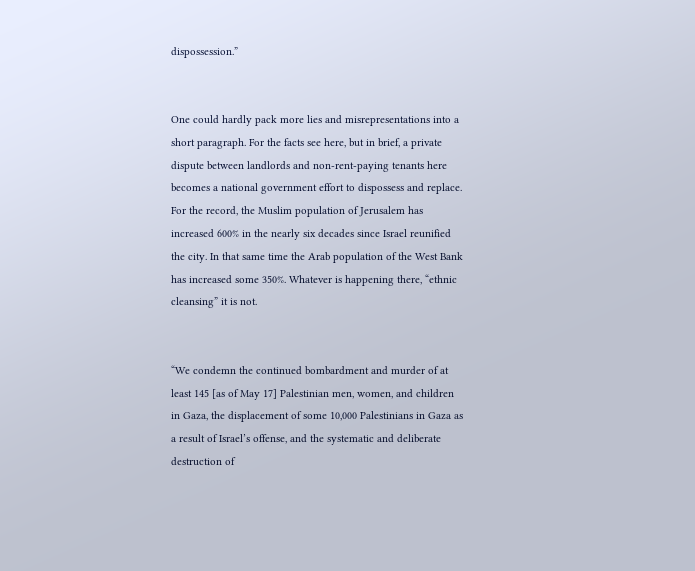dispossession.”


One could hardly pack more lies and misrepresentations into a short paragraph. For the facts see here, but in brief, a private dispute between landlords and non-rent-paying tenants here becomes a national government effort to dispossess and replace. For the record, the Muslim population of Jerusalem has increased 600% in the nearly six decades since Israel reunified the city. In that same time the Arab population of the West Bank has increased some 350%. Whatever is happening there, “ethnic cleansing” it is not.


“We condemn the continued bombardment and murder of at least 145 [as of May 17] Palestinian men, women, and children in Gaza, the displacement of some 10,000 Palestinians in Gaza as a result of Israel’s offense, and the systematic and deliberate destruction of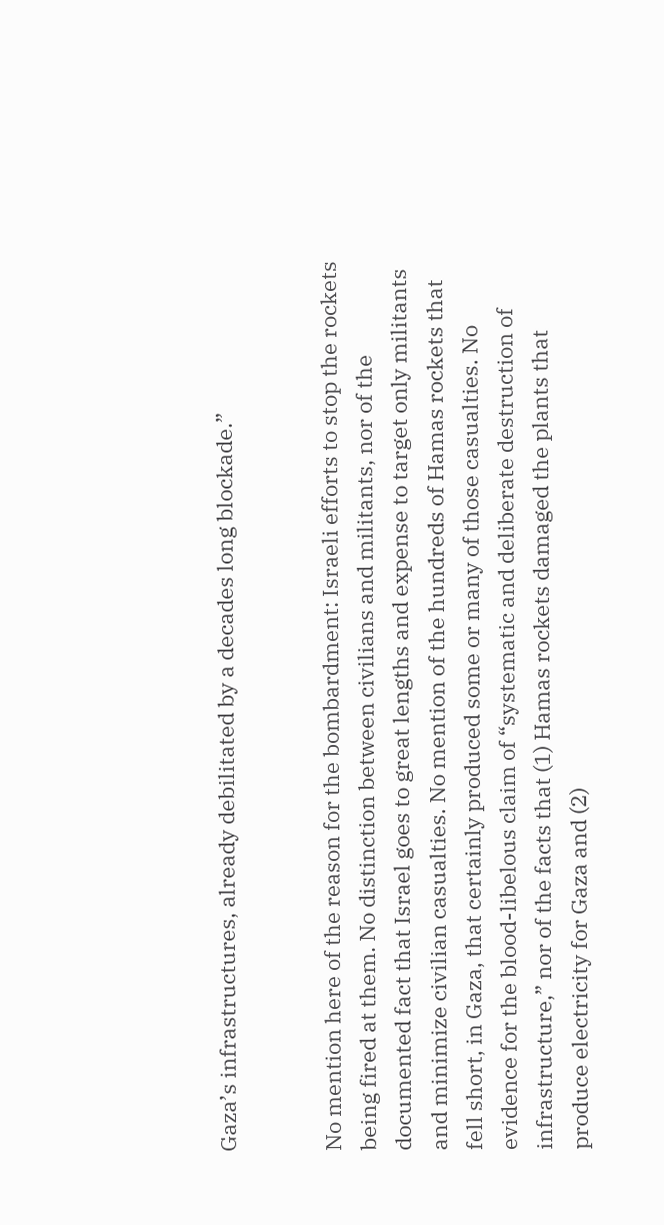Gaza’s infrastructures, already debilitated by a decades long blockade.”


No mention here of the reason for the bombardment: Israeli efforts to stop the rockets being fired at them. No distinction between civilians and militants, nor of the documented fact that Israel goes to great lengths and expense to target only militants and minimize civilian casualties. No mention of the hundreds of Hamas rockets that fell short, in Gaza, that certainly produced some or many of those casualties. No evidence for the blood-libelous claim of “systematic and deliberate destruction of infrastructure,” nor of the facts that (1) Hamas rockets damaged the plants that produce electricity for Gaza and (2)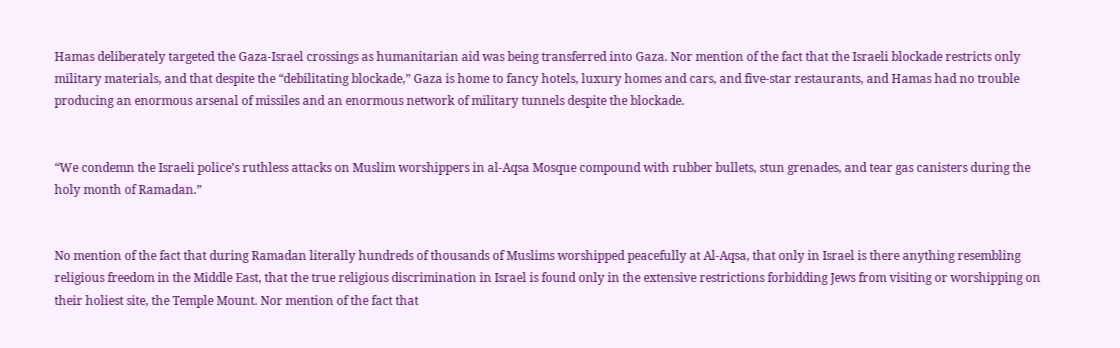Hamas deliberately targeted the Gaza-Israel crossings as humanitarian aid was being transferred into Gaza. Nor mention of the fact that the Israeli blockade restricts only military materials, and that despite the “debilitating blockade,” Gaza is home to fancy hotels, luxury homes and cars, and five-star restaurants, and Hamas had no trouble producing an enormous arsenal of missiles and an enormous network of military tunnels despite the blockade.


“We condemn the Israeli police’s ruthless attacks on Muslim worshippers in al-Aqsa Mosque compound with rubber bullets, stun grenades, and tear gas canisters during the holy month of Ramadan.”


No mention of the fact that during Ramadan literally hundreds of thousands of Muslims worshipped peacefully at Al-Aqsa, that only in Israel is there anything resembling religious freedom in the Middle East, that the true religious discrimination in Israel is found only in the extensive restrictions forbidding Jews from visiting or worshipping on their holiest site, the Temple Mount. Nor mention of the fact that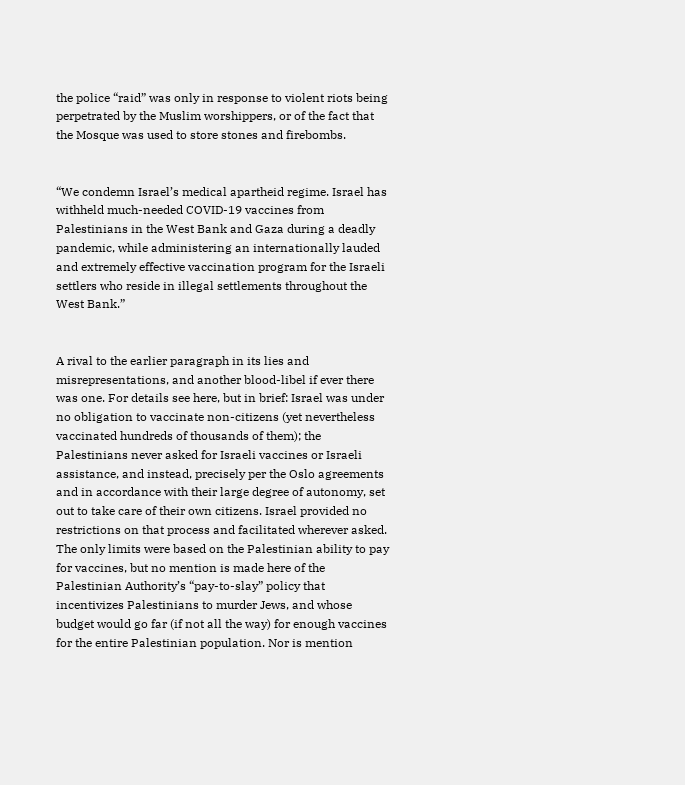the police “raid” was only in response to violent riots being perpetrated by the Muslim worshippers, or of the fact that the Mosque was used to store stones and firebombs.


“We condemn Israel’s medical apartheid regime. Israel has withheld much-needed COVID-19 vaccines from Palestinians in the West Bank and Gaza during a deadly pandemic, while administering an internationally lauded and extremely effective vaccination program for the Israeli settlers who reside in illegal settlements throughout the West Bank.”


A rival to the earlier paragraph in its lies and misrepresentations, and another blood-libel if ever there was one. For details see here, but in brief: Israel was under no obligation to vaccinate non-citizens (yet nevertheless vaccinated hundreds of thousands of them); the Palestinians never asked for Israeli vaccines or Israeli assistance, and instead, precisely per the Oslo agreements and in accordance with their large degree of autonomy, set out to take care of their own citizens. Israel provided no restrictions on that process and facilitated wherever asked. The only limits were based on the Palestinian ability to pay for vaccines, but no mention is made here of the Palestinian Authority’s “pay-to-slay” policy that incentivizes Palestinians to murder Jews, and whose budget would go far (if not all the way) for enough vaccines for the entire Palestinian population. Nor is mention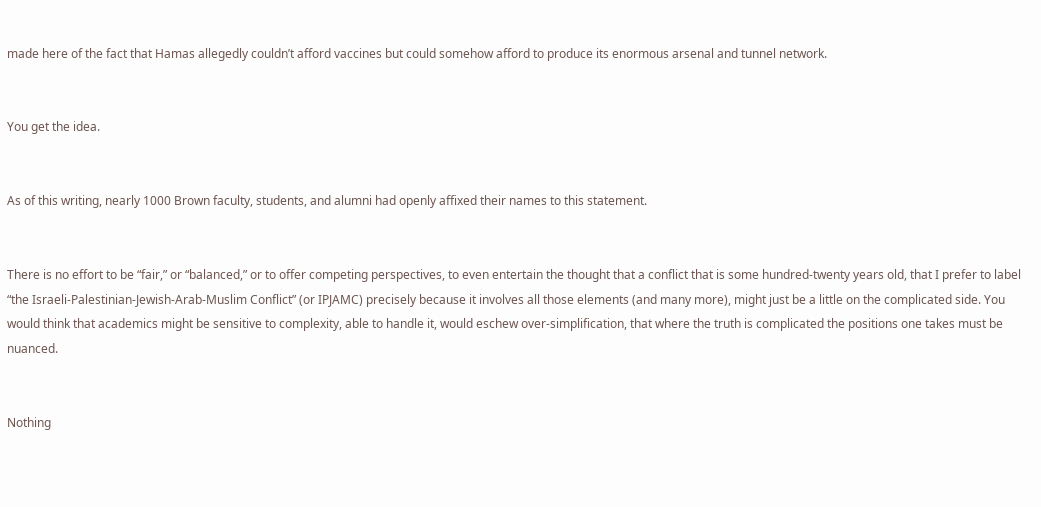made here of the fact that Hamas allegedly couldn’t afford vaccines but could somehow afford to produce its enormous arsenal and tunnel network.


You get the idea.


As of this writing, nearly 1000 Brown faculty, students, and alumni had openly affixed their names to this statement.


There is no effort to be “fair,” or “balanced,” or to offer competing perspectives, to even entertain the thought that a conflict that is some hundred-twenty years old, that I prefer to label “the Israeli-Palestinian-Jewish-Arab-Muslim Conflict” (or IPJAMC) precisely because it involves all those elements (and many more), might just be a little on the complicated side. You would think that academics might be sensitive to complexity, able to handle it, would eschew over-simplification, that where the truth is complicated the positions one takes must be nuanced.


Nothing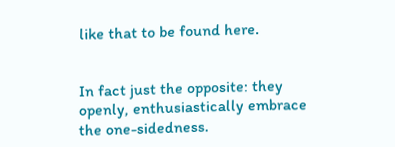like that to be found here.


In fact just the opposite: they openly, enthusiastically embrace the one-sidedness.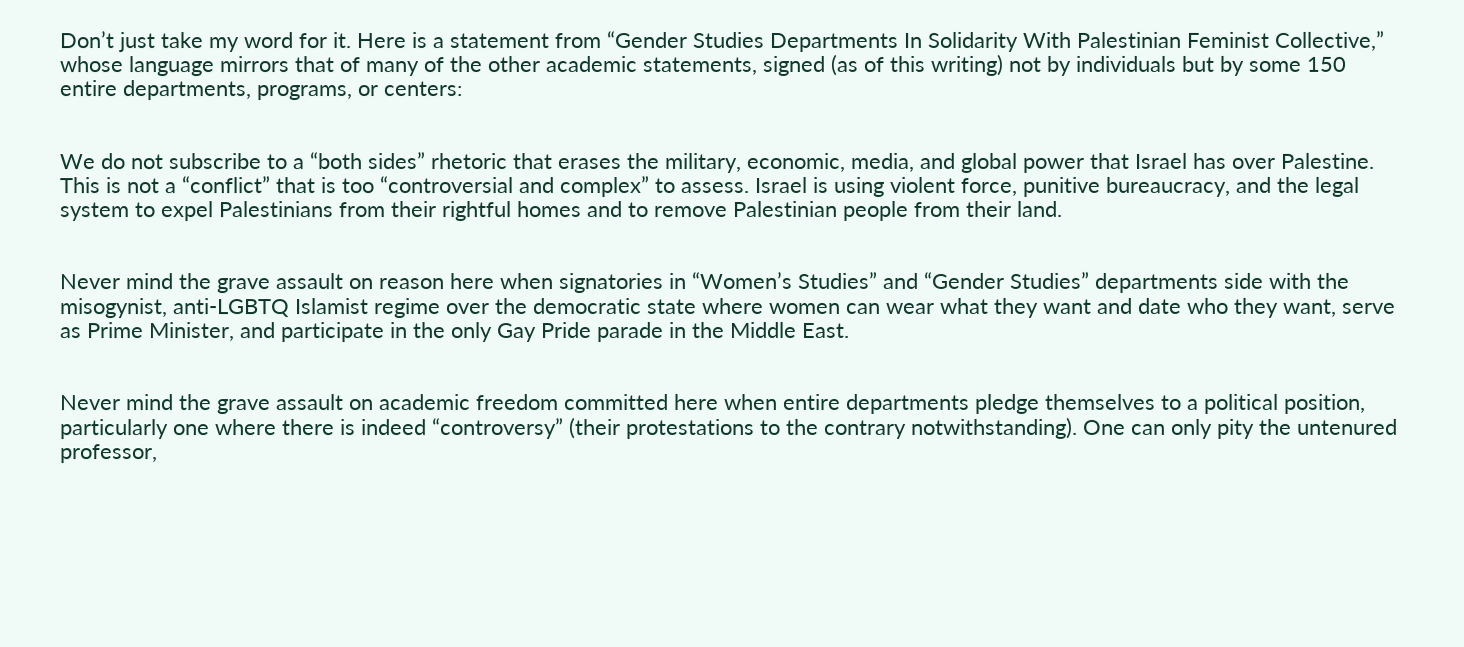Don’t just take my word for it. Here is a statement from “Gender Studies Departments In Solidarity With Palestinian Feminist Collective,” whose language mirrors that of many of the other academic statements, signed (as of this writing) not by individuals but by some 150 entire departments, programs, or centers:


We do not subscribe to a “both sides” rhetoric that erases the military, economic, media, and global power that Israel has over Palestine. This is not a “conflict” that is too “controversial and complex” to assess. Israel is using violent force, punitive bureaucracy, and the legal system to expel Palestinians from their rightful homes and to remove Palestinian people from their land.


Never mind the grave assault on reason here when signatories in “Women’s Studies” and “Gender Studies” departments side with the misogynist, anti-LGBTQ Islamist regime over the democratic state where women can wear what they want and date who they want, serve as Prime Minister, and participate in the only Gay Pride parade in the Middle East.


Never mind the grave assault on academic freedom committed here when entire departments pledge themselves to a political position, particularly one where there is indeed “controversy” (their protestations to the contrary notwithstanding). One can only pity the untenured professor,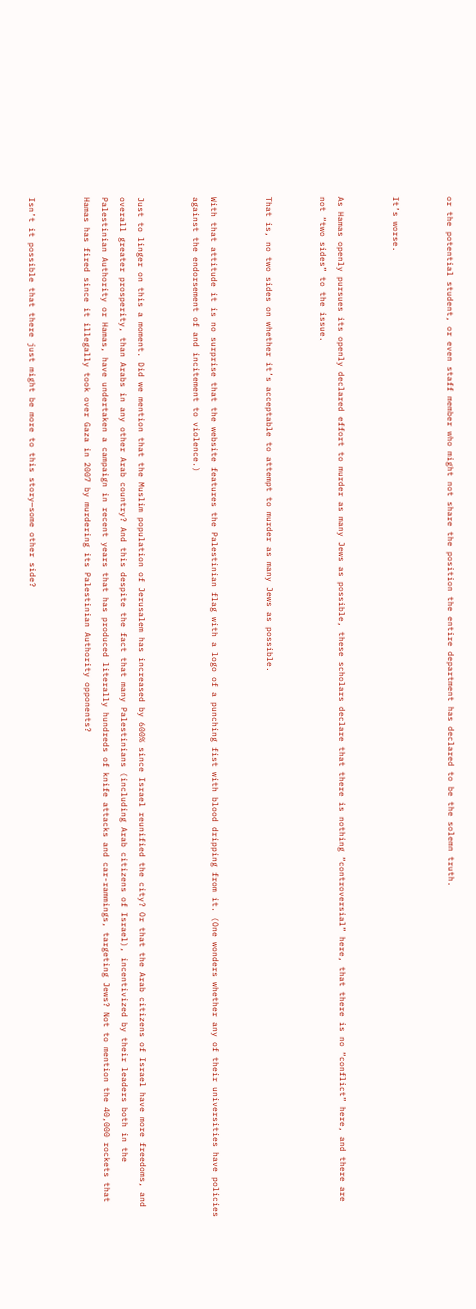or the potential student, or even staff member who might not share the position the entire department has declared to be the solemn truth.


It’s worse.


As Hamas openly pursues its openly declared effort to murder as many Jews as possible, these scholars declare that there is nothing “controversial” here, that there is no “conflict” here, and there are not “two sides” to the issue.


That is, no two sides on whether it’s acceptable to attempt to murder as many Jews as possible.


With that attitude it is no surprise that the website features the Palestinian flag with a logo of a punching fist with blood dripping from it. (One wonders whether any of their universities have policies against the endorsement of and incitement to violence.)


Just to linger on this a moment. Did we mention that the Muslim population of Jerusalem has increased by 600% since Israel reunified the city? Or that the Arab citizens of Israel have more freedoms, and overall greater prosperity, than Arabs in any other Arab country? And this despite the fact that many Palestinians (including Arab citizens of Israel), incentivized by their leaders both in the Palestinian Authority or Hamas, have undertaken a campaign in recent years that has produced literally hundreds of knife attacks and car-rammings, targeting Jews? Not to mention the 40,000 rockets that Hamas has fired since it illegally took over Gaza in 2007 by murdering its Palestinian Authority opponents?


Isn’t it possible that there just might be more to this story—some other side?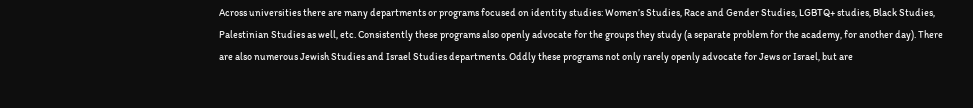Across universities there are many departments or programs focused on identity studies: Women’s Studies, Race and Gender Studies, LGBTQ+ studies, Black Studies, Palestinian Studies as well, etc. Consistently these programs also openly advocate for the groups they study (a separate problem for the academy, for another day). There are also numerous Jewish Studies and Israel Studies departments. Oddly these programs not only rarely openly advocate for Jews or Israel, but are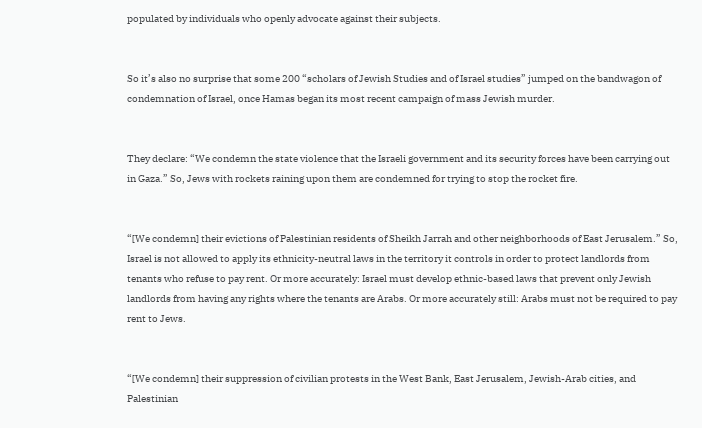populated by individuals who openly advocate against their subjects.


So it’s also no surprise that some 200 “scholars of Jewish Studies and of Israel studies” jumped on the bandwagon of condemnation of Israel, once Hamas began its most recent campaign of mass Jewish murder.


They declare: “We condemn the state violence that the Israeli government and its security forces have been carrying out in Gaza.” So, Jews with rockets raining upon them are condemned for trying to stop the rocket fire.


“[We condemn] their evictions of Palestinian residents of Sheikh Jarrah and other neighborhoods of East Jerusalem.” So, Israel is not allowed to apply its ethnicity-neutral laws in the territory it controls in order to protect landlords from tenants who refuse to pay rent. Or more accurately: Israel must develop ethnic-based laws that prevent only Jewish landlords from having any rights where the tenants are Arabs. Or more accurately still: Arabs must not be required to pay rent to Jews.


“[We condemn] their suppression of civilian protests in the West Bank, East Jerusalem, Jewish-Arab cities, and Palestinian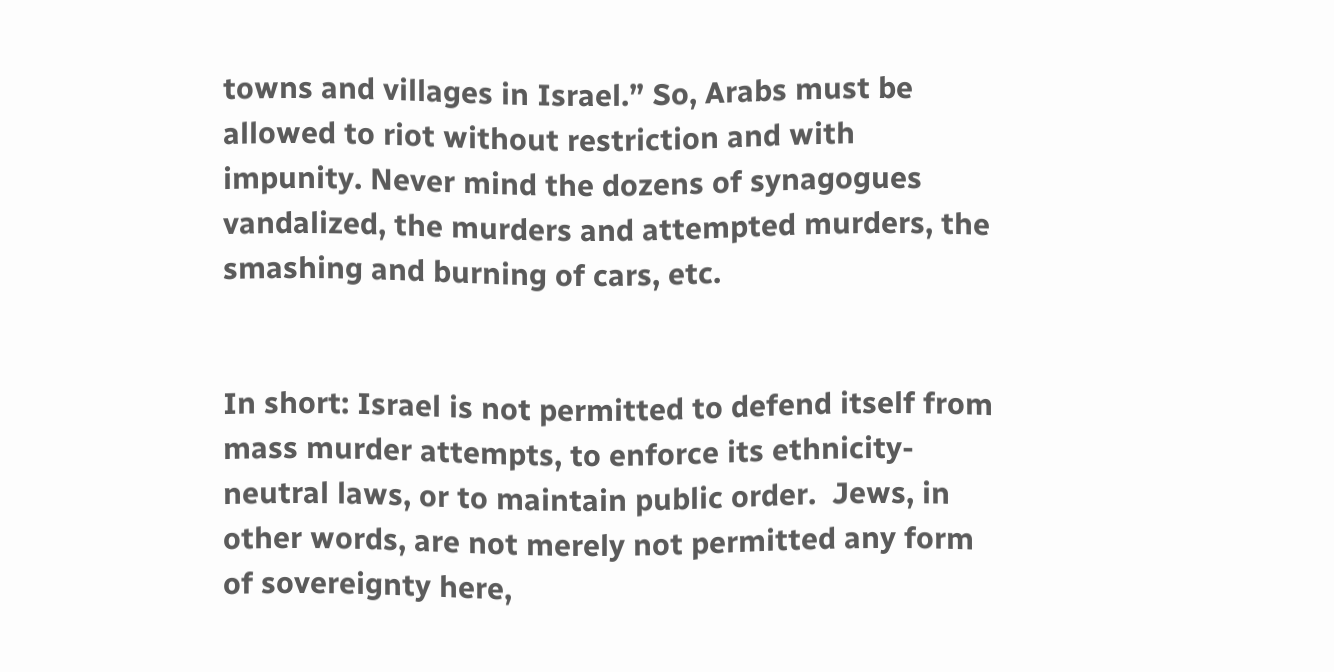towns and villages in Israel.” So, Arabs must be allowed to riot without restriction and with impunity. Never mind the dozens of synagogues vandalized, the murders and attempted murders, the smashing and burning of cars, etc.


In short: Israel is not permitted to defend itself from mass murder attempts, to enforce its ethnicity-neutral laws, or to maintain public order.  Jews, in other words, are not merely not permitted any form of sovereignty here,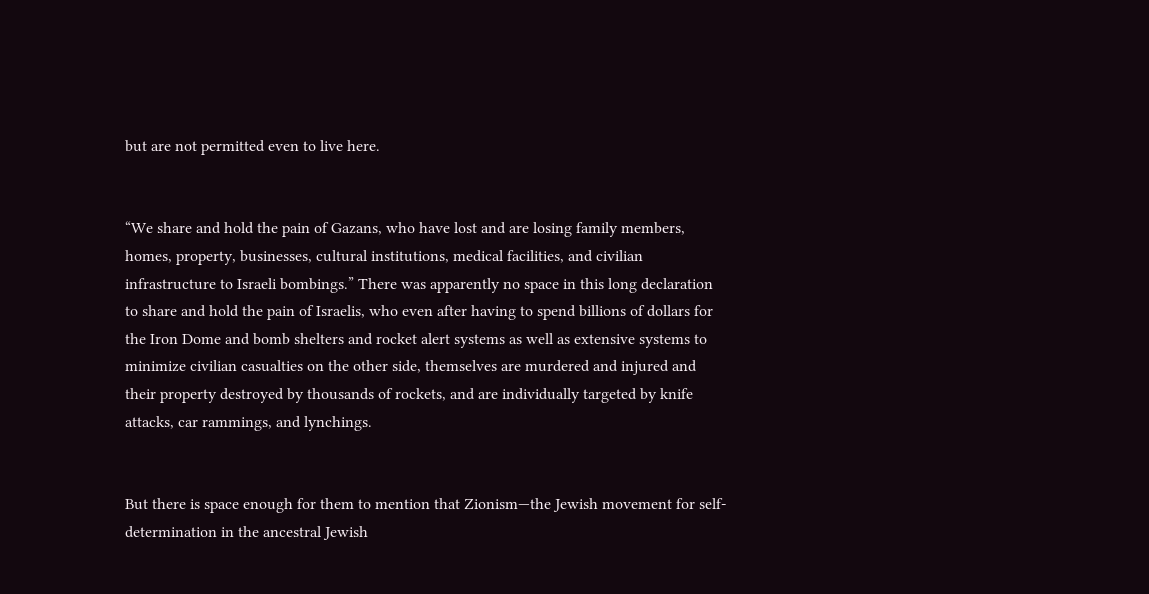but are not permitted even to live here.


“We share and hold the pain of Gazans, who have lost and are losing family members, homes, property, businesses, cultural institutions, medical facilities, and civilian infrastructure to Israeli bombings.” There was apparently no space in this long declaration to share and hold the pain of Israelis, who even after having to spend billions of dollars for the Iron Dome and bomb shelters and rocket alert systems as well as extensive systems to minimize civilian casualties on the other side, themselves are murdered and injured and their property destroyed by thousands of rockets, and are individually targeted by knife attacks, car rammings, and lynchings.


But there is space enough for them to mention that Zionism—the Jewish movement for self-determination in the ancestral Jewish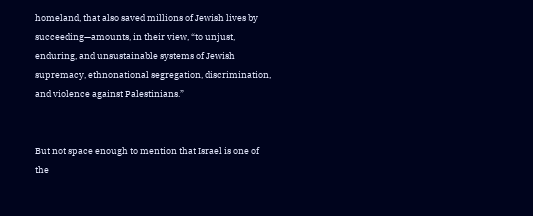homeland, that also saved millions of Jewish lives by succeeding—amounts, in their view, “to unjust, enduring, and unsustainable systems of Jewish supremacy, ethnonational segregation, discrimination, and violence against Palestinians.”


But not space enough to mention that Israel is one of the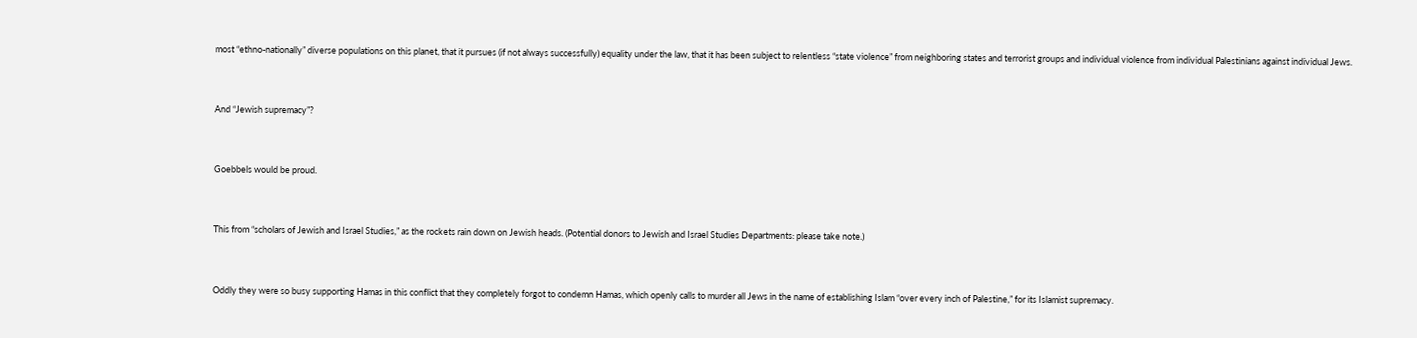most “ethno-nationally” diverse populations on this planet, that it pursues (if not always successfully) equality under the law, that it has been subject to relentless “state violence” from neighboring states and terrorist groups and individual violence from individual Palestinians against individual Jews.


And “Jewish supremacy”?


Goebbels would be proud.


This from “scholars of Jewish and Israel Studies,” as the rockets rain down on Jewish heads. (Potential donors to Jewish and Israel Studies Departments: please take note.)


Oddly they were so busy supporting Hamas in this conflict that they completely forgot to condemn Hamas, which openly calls to murder all Jews in the name of establishing Islam “over every inch of Palestine,” for its Islamist supremacy.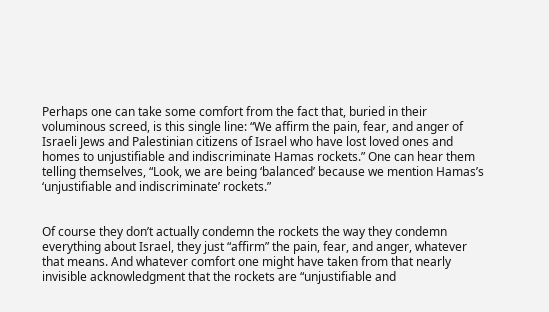Perhaps one can take some comfort from the fact that, buried in their voluminous screed, is this single line: “We affirm the pain, fear, and anger of Israeli Jews and Palestinian citizens of Israel who have lost loved ones and homes to unjustifiable and indiscriminate Hamas rockets.” One can hear them telling themselves, “Look, we are being ‘balanced’ because we mention Hamas’s ‘unjustifiable and indiscriminate’ rockets.”


Of course they don’t actually condemn the rockets the way they condemn everything about Israel, they just “affirm” the pain, fear, and anger, whatever that means. And whatever comfort one might have taken from that nearly invisible acknowledgment that the rockets are “unjustifiable and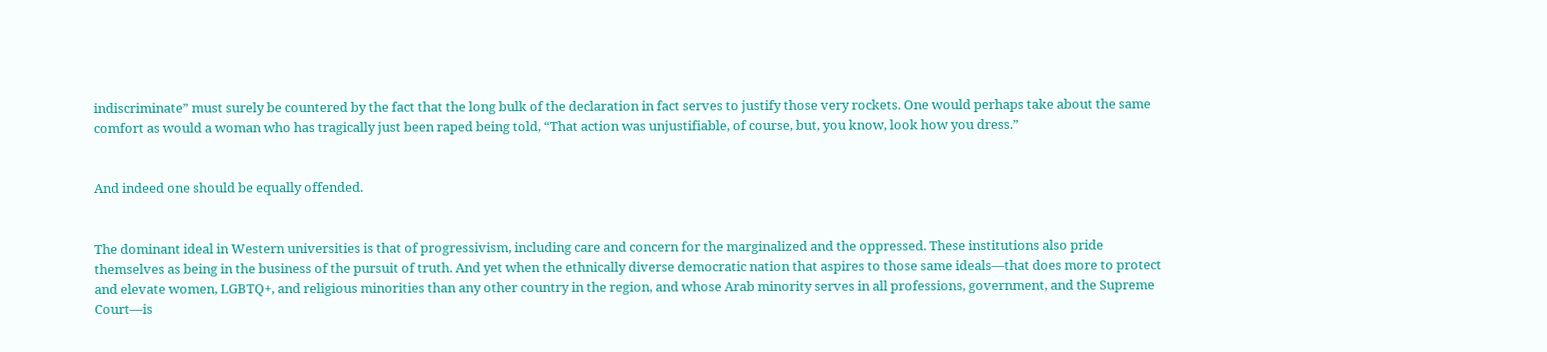indiscriminate” must surely be countered by the fact that the long bulk of the declaration in fact serves to justify those very rockets. One would perhaps take about the same comfort as would a woman who has tragically just been raped being told, “That action was unjustifiable, of course, but, you know, look how you dress.”


And indeed one should be equally offended.


The dominant ideal in Western universities is that of progressivism, including care and concern for the marginalized and the oppressed. These institutions also pride themselves as being in the business of the pursuit of truth. And yet when the ethnically diverse democratic nation that aspires to those same ideals—that does more to protect and elevate women, LGBTQ+, and religious minorities than any other country in the region, and whose Arab minority serves in all professions, government, and the Supreme Court—is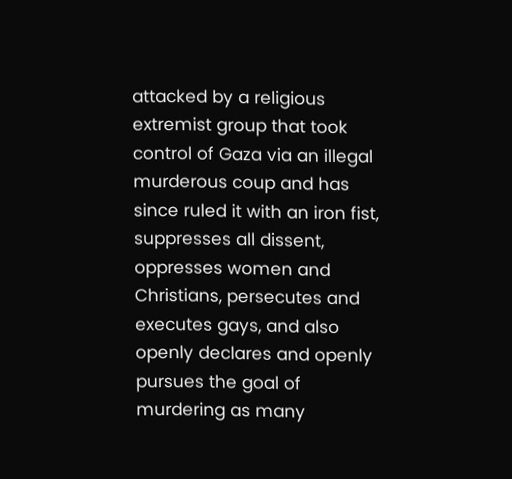attacked by a religious extremist group that took control of Gaza via an illegal murderous coup and has since ruled it with an iron fist, suppresses all dissent, oppresses women and Christians, persecutes and executes gays, and also openly declares and openly pursues the goal of murdering as many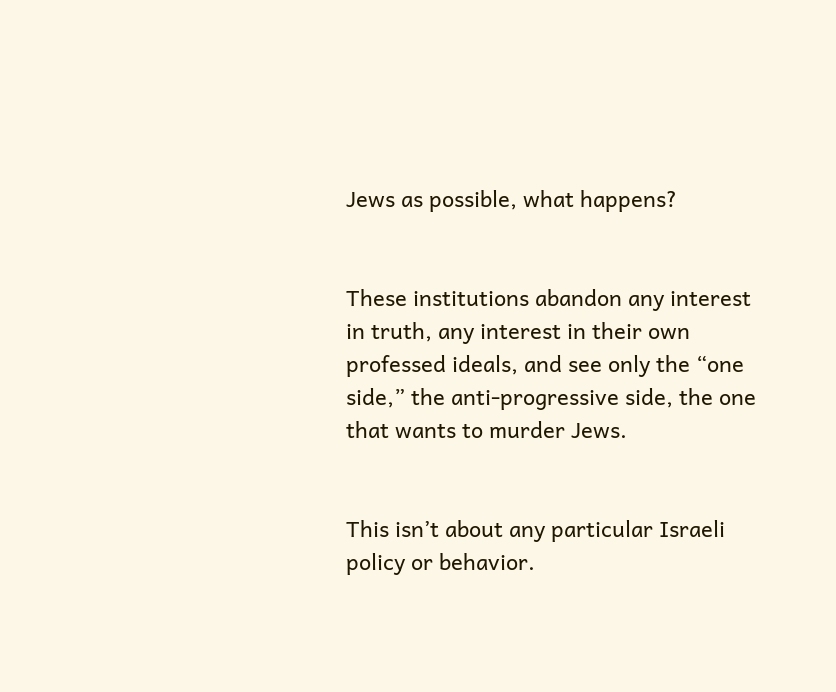Jews as possible, what happens?


These institutions abandon any interest in truth, any interest in their own professed ideals, and see only the “one side,” the anti-progressive side, the one that wants to murder Jews.


This isn’t about any particular Israeli policy or behavior.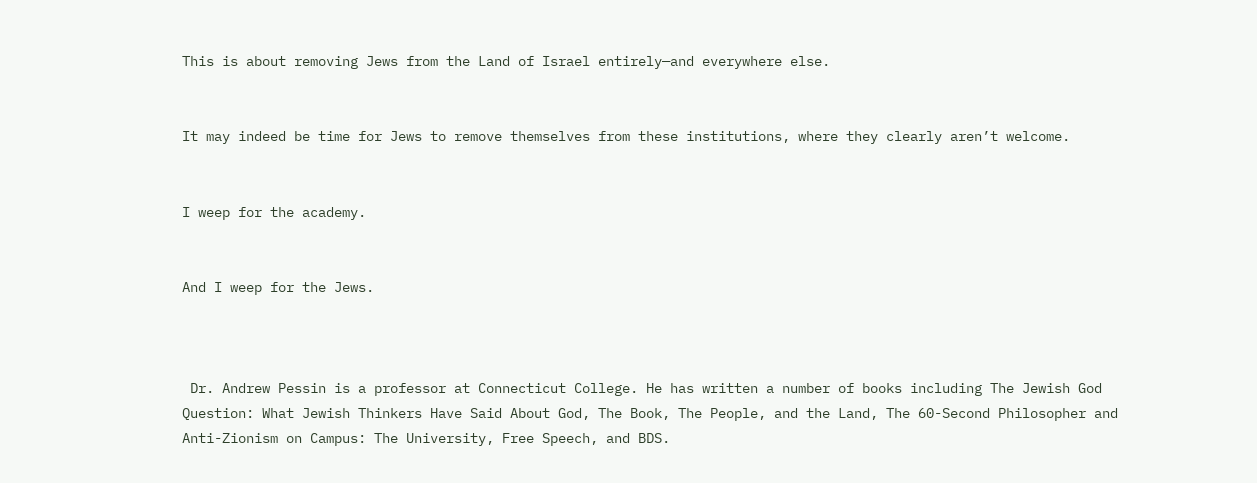This is about removing Jews from the Land of Israel entirely—and everywhere else.


It may indeed be time for Jews to remove themselves from these institutions, where they clearly aren’t welcome.


I weep for the academy.


And I weep for the Jews.



 Dr. Andrew Pessin is a professor at Connecticut College. He has written a number of books including The Jewish God Question: What Jewish Thinkers Have Said About God, The Book, The People, and the Land, The 60-Second Philosopher and Anti-Zionism on Campus: The University, Free Speech, and BDS.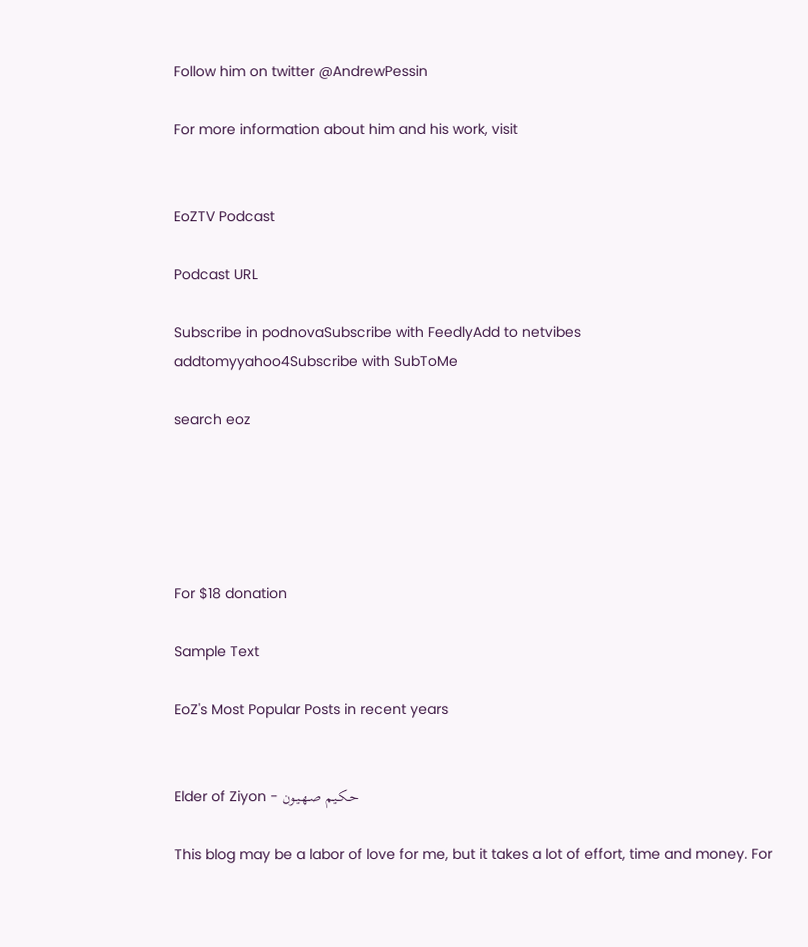Follow him on twitter @AndrewPessin

For more information about him and his work, visit


EoZTV Podcast

Podcast URL

Subscribe in podnovaSubscribe with FeedlyAdd to netvibes
addtomyyahoo4Subscribe with SubToMe

search eoz





For $18 donation

Sample Text

EoZ's Most Popular Posts in recent years


Elder of Ziyon - حـكـيـم صـهـيـون

This blog may be a labor of love for me, but it takes a lot of effort, time and money. For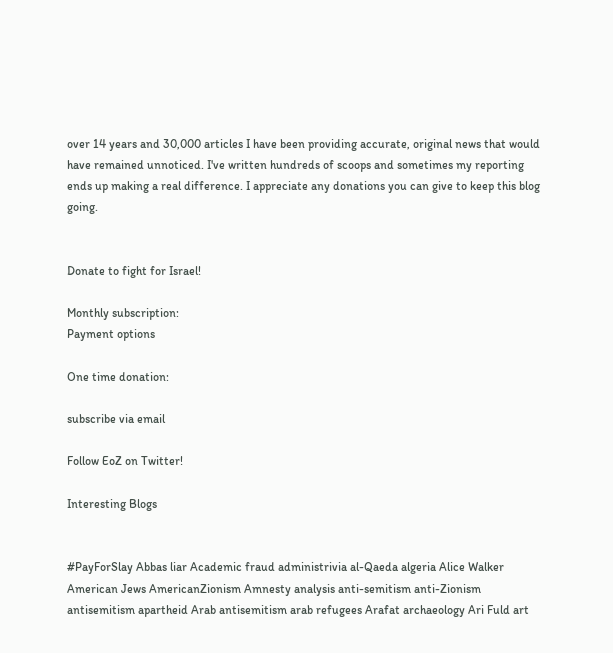over 14 years and 30,000 articles I have been providing accurate, original news that would have remained unnoticed. I've written hundreds of scoops and sometimes my reporting ends up making a real difference. I appreciate any donations you can give to keep this blog going.


Donate to fight for Israel!

Monthly subscription:
Payment options

One time donation:

subscribe via email

Follow EoZ on Twitter!

Interesting Blogs


#PayForSlay Abbas liar Academic fraud administrivia al-Qaeda algeria Alice Walker American Jews AmericanZionism Amnesty analysis anti-semitism anti-Zionism antisemitism apartheid Arab antisemitism arab refugees Arafat archaeology Ari Fuld art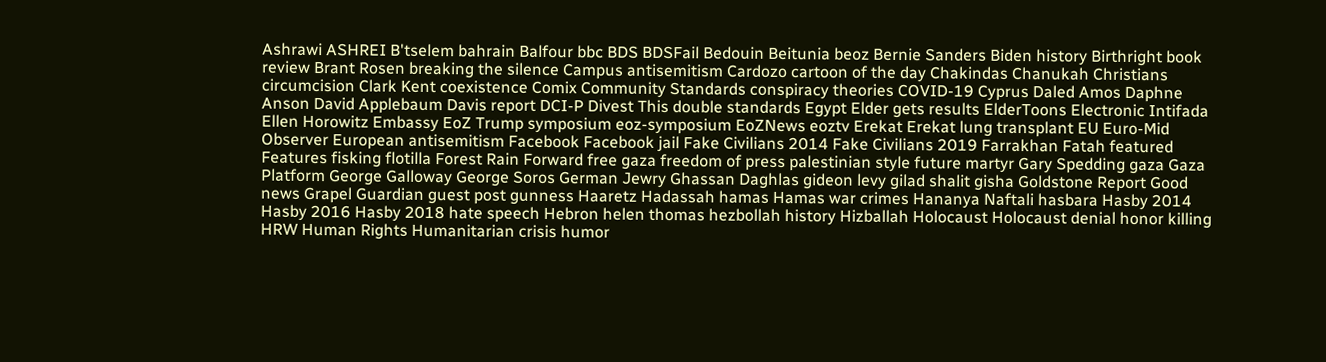Ashrawi ASHREI B'tselem bahrain Balfour bbc BDS BDSFail Bedouin Beitunia beoz Bernie Sanders Biden history Birthright book review Brant Rosen breaking the silence Campus antisemitism Cardozo cartoon of the day Chakindas Chanukah Christians circumcision Clark Kent coexistence Comix Community Standards conspiracy theories COVID-19 Cyprus Daled Amos Daphne Anson David Applebaum Davis report DCI-P Divest This double standards Egypt Elder gets results ElderToons Electronic Intifada Ellen Horowitz Embassy EoZ Trump symposium eoz-symposium EoZNews eoztv Erekat Erekat lung transplant EU Euro-Mid Observer European antisemitism Facebook Facebook jail Fake Civilians 2014 Fake Civilians 2019 Farrakhan Fatah featured Features fisking flotilla Forest Rain Forward free gaza freedom of press palestinian style future martyr Gary Spedding gaza Gaza Platform George Galloway George Soros German Jewry Ghassan Daghlas gideon levy gilad shalit gisha Goldstone Report Good news Grapel Guardian guest post gunness Haaretz Hadassah hamas Hamas war crimes Hananya Naftali hasbara Hasby 2014 Hasby 2016 Hasby 2018 hate speech Hebron helen thomas hezbollah history Hizballah Holocaust Holocaust denial honor killing HRW Human Rights Humanitarian crisis humor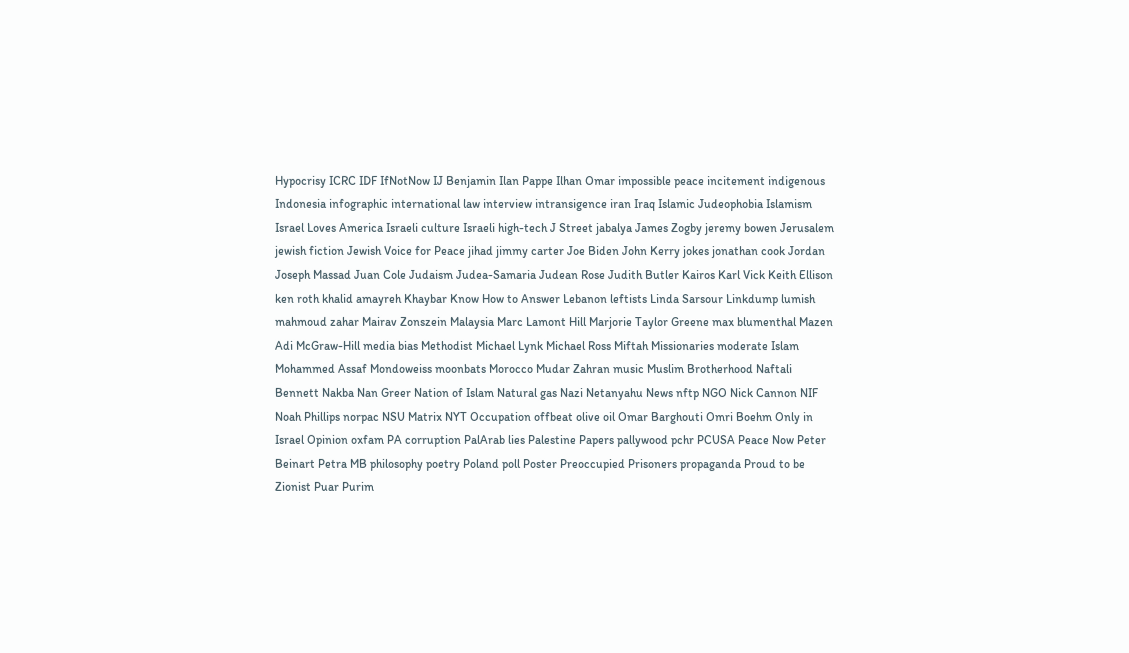Hypocrisy ICRC IDF IfNotNow IJ Benjamin Ilan Pappe Ilhan Omar impossible peace incitement indigenous Indonesia infographic international law interview intransigence iran Iraq Islamic Judeophobia Islamism Israel Loves America Israeli culture Israeli high-tech J Street jabalya James Zogby jeremy bowen Jerusalem jewish fiction Jewish Voice for Peace jihad jimmy carter Joe Biden John Kerry jokes jonathan cook Jordan Joseph Massad Juan Cole Judaism Judea-Samaria Judean Rose Judith Butler Kairos Karl Vick Keith Ellison ken roth khalid amayreh Khaybar Know How to Answer Lebanon leftists Linda Sarsour Linkdump lumish mahmoud zahar Mairav Zonszein Malaysia Marc Lamont Hill Marjorie Taylor Greene max blumenthal Mazen Adi McGraw-Hill media bias Methodist Michael Lynk Michael Ross Miftah Missionaries moderate Islam Mohammed Assaf Mondoweiss moonbats Morocco Mudar Zahran music Muslim Brotherhood Naftali Bennett Nakba Nan Greer Nation of Islam Natural gas Nazi Netanyahu News nftp NGO Nick Cannon NIF Noah Phillips norpac NSU Matrix NYT Occupation offbeat olive oil Omar Barghouti Omri Boehm Only in Israel Opinion oxfam PA corruption PalArab lies Palestine Papers pallywood pchr PCUSA Peace Now Peter Beinart Petra MB philosophy poetry Poland poll Poster Preoccupied Prisoners propaganda Proud to be Zionist Puar Purim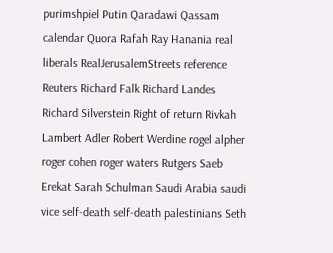purimshpiel Putin Qaradawi Qassam calendar Quora Rafah Ray Hanania real liberals RealJerusalemStreets reference Reuters Richard Falk Richard Landes Richard Silverstein Right of return Rivkah Lambert Adler Robert Werdine rogel alpher roger cohen roger waters Rutgers Saeb Erekat Sarah Schulman Saudi Arabia saudi vice self-death self-death palestinians Seth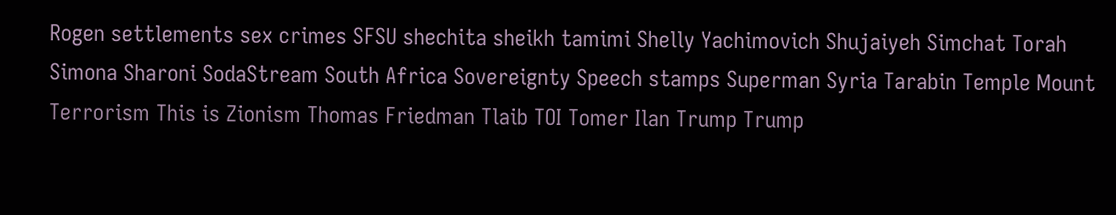Rogen settlements sex crimes SFSU shechita sheikh tamimi Shelly Yachimovich Shujaiyeh Simchat Torah Simona Sharoni SodaStream South Africa Sovereignty Speech stamps Superman Syria Tarabin Temple Mount Terrorism This is Zionism Thomas Friedman Tlaib TOI Tomer Ilan Trump Trump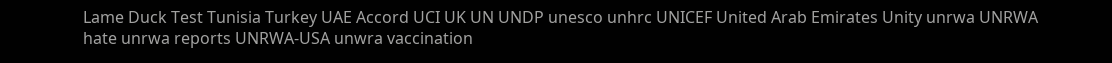Lame Duck Test Tunisia Turkey UAE Accord UCI UK UN UNDP unesco unhrc UNICEF United Arab Emirates Unity unrwa UNRWA hate unrwa reports UNRWA-USA unwra vaccination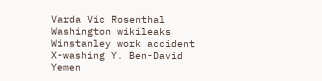Varda Vic Rosenthal Washington wikileaks Winstanley work accident X-washing Y. Ben-David Yemen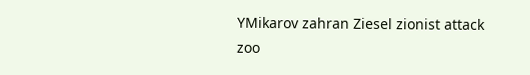YMikarov zahran Ziesel zionist attack zoo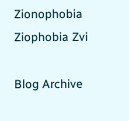Zionophobia Ziophobia Zvi

Blog Archive